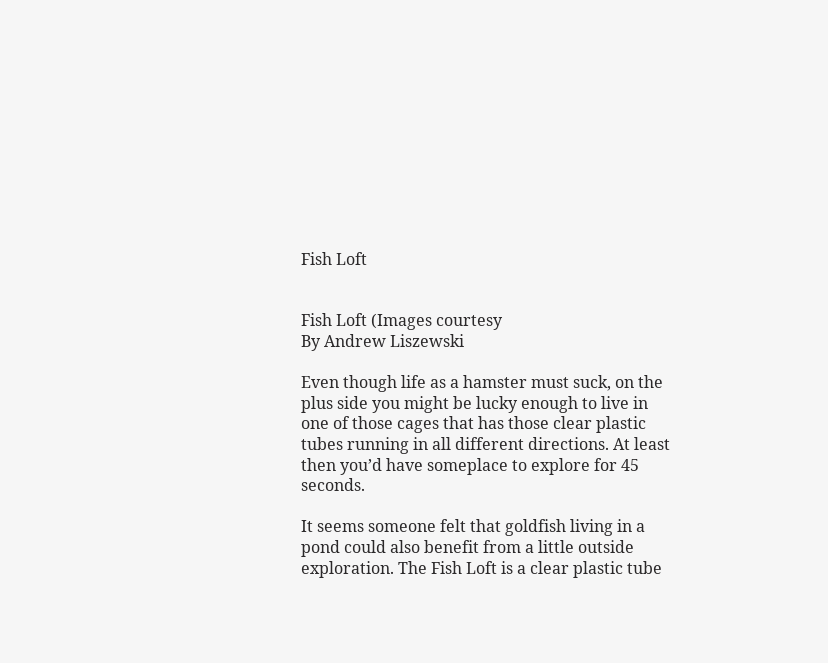Fish Loft


Fish Loft (Images courtesy
By Andrew Liszewski

Even though life as a hamster must suck, on the plus side you might be lucky enough to live in one of those cages that has those clear plastic tubes running in all different directions. At least then you’d have someplace to explore for 45 seconds.

It seems someone felt that goldfish living in a pond could also benefit from a little outside exploration. The Fish Loft is a clear plastic tube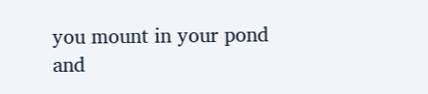you mount in your pond and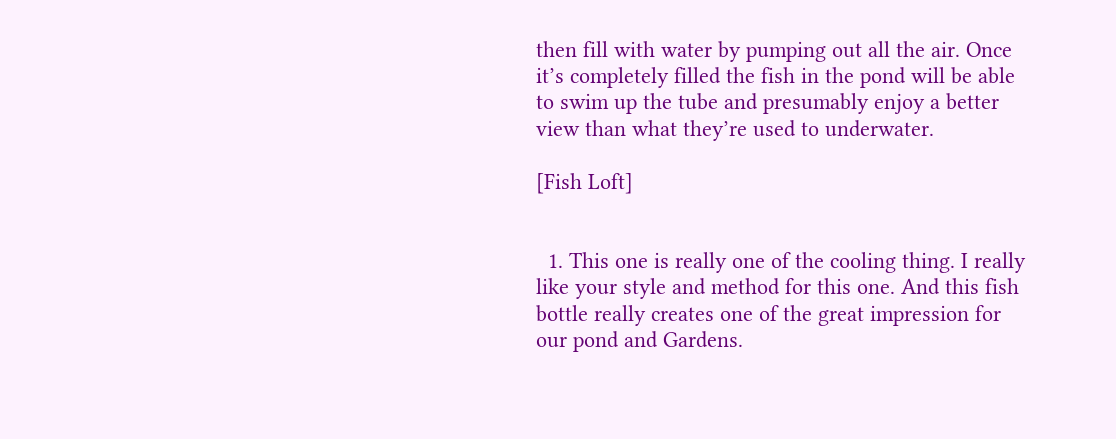then fill with water by pumping out all the air. Once it’s completely filled the fish in the pond will be able to swim up the tube and presumably enjoy a better view than what they’re used to underwater.

[Fish Loft]


  1. This one is really one of the cooling thing. I really like your style and method for this one. And this fish bottle really creates one of the great impression for our pond and Gardens.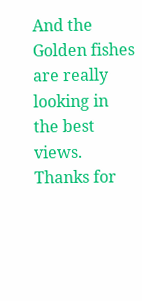And the Golden fishes are really looking in the best views. Thanks for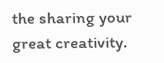the sharing your great creativity.